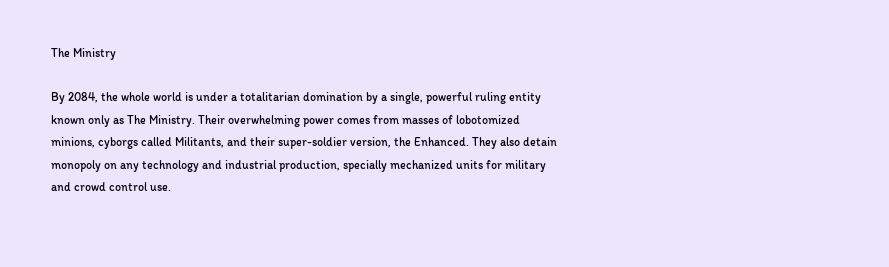The Ministry

By 2084, the whole world is under a totalitarian domination by a single, powerful ruling entity known only as The Ministry. Their overwhelming power comes from masses of lobotomized minions, cyborgs called Militants, and their super-soldier version, the Enhanced. They also detain monopoly on any technology and industrial production, specially mechanized units for military and crowd control use.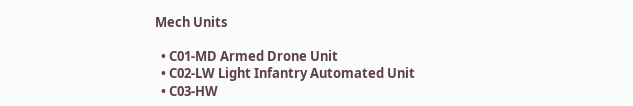Mech Units

  • C01-MD Armed Drone Unit
  • C02-LW Light Infantry Automated Unit
  • C03-HW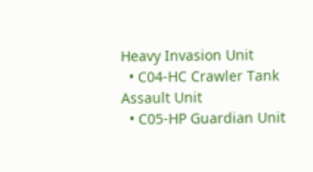Heavy Invasion Unit
  • C04-HC Crawler Tank Assault Unit
  • C05-HP Guardian Unit